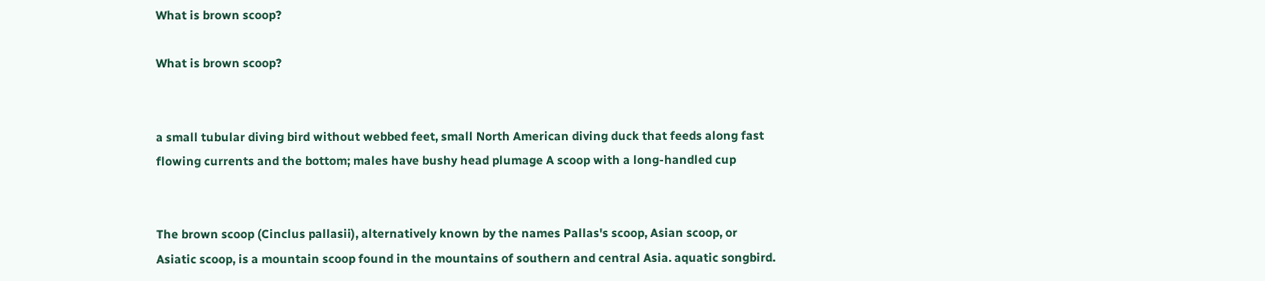What is brown scoop?

What is brown scoop?


a small tubular diving bird without webbed feet, small North American diving duck that feeds along fast flowing currents and the bottom; males have bushy head plumage A scoop with a long-handled cup


The brown scoop (Cinclus pallasii), alternatively known by the names Pallas's scoop, Asian scoop, or Asiatic scoop, is a mountain scoop found in the mountains of southern and central Asia. aquatic songbird.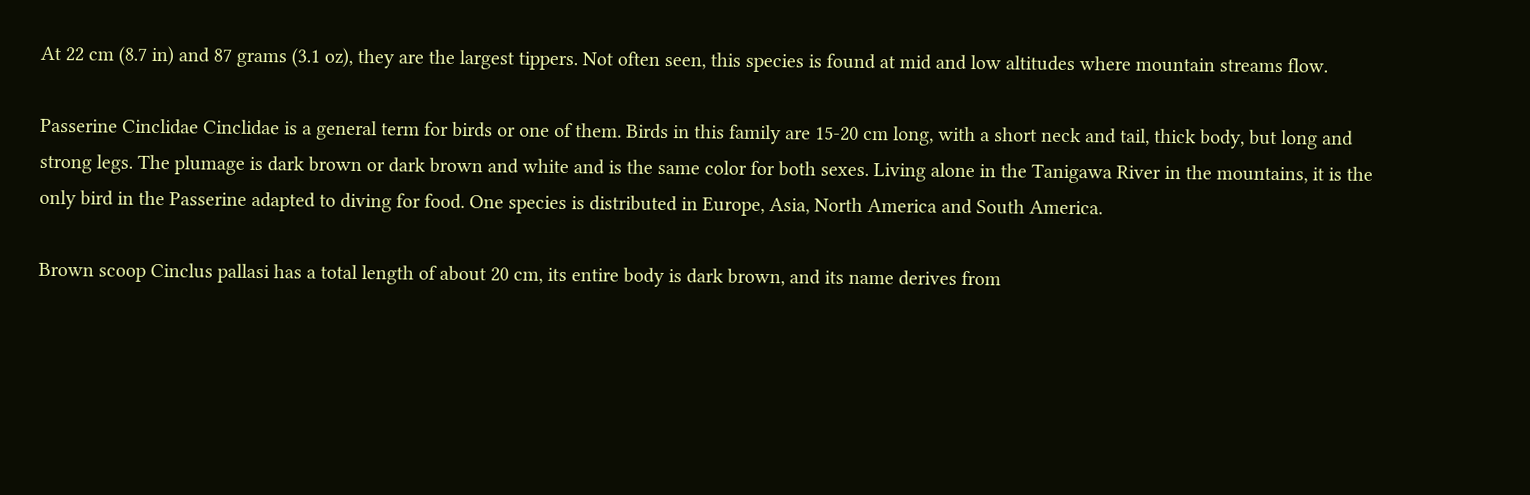At 22 cm (8.7 in) and 87 grams (3.1 oz), they are the largest tippers. Not often seen, this species is found at mid and low altitudes where mountain streams flow.

Passerine Cinclidae Cinclidae is a general term for birds or one of them. Birds in this family are 15-20 cm long, with a short neck and tail, thick body, but long and strong legs. The plumage is dark brown or dark brown and white and is the same color for both sexes. Living alone in the Tanigawa River in the mountains, it is the only bird in the Passerine adapted to diving for food. One species is distributed in Europe, Asia, North America and South America.

Brown scoop Cinclus pallasi has a total length of about 20 cm, its entire body is dark brown, and its name derives from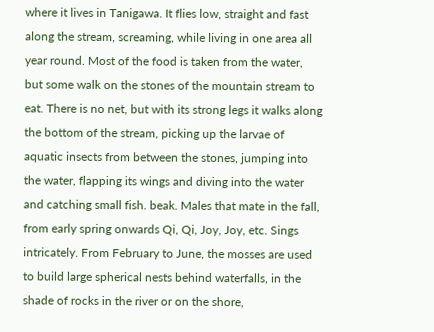where it lives in Tanigawa. It flies low, straight and fast along the stream, screaming, while living in one area all year round. Most of the food is taken from the water, but some walk on the stones of the mountain stream to eat. There is no net, but with its strong legs it walks along the bottom of the stream, picking up the larvae of aquatic insects from between the stones, jumping into the water, flapping its wings and diving into the water and catching small fish. beak. Males that mate in the fall, from early spring onwards Qi, Qi, Joy, Joy, etc. Sings intricately. From February to June, the mosses are used to build large spherical nests behind waterfalls, in the shade of rocks in the river or on the shore,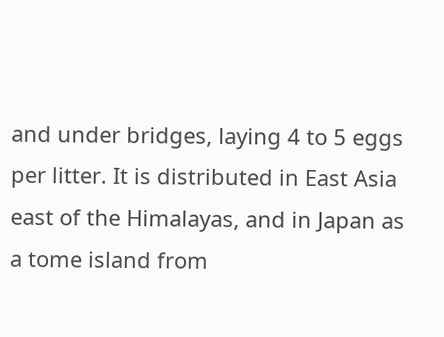and under bridges, laying 4 to 5 eggs per litter. It is distributed in East Asia east of the Himalayas, and in Japan as a tome island from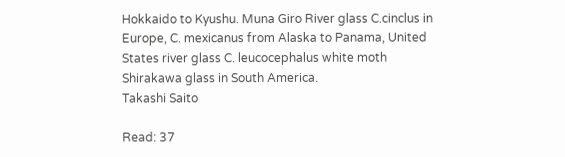Hokkaido to Kyushu. Muna Giro River glass C.cinclus in Europe, C. mexicanus from Alaska to Panama, United States river glass C. leucocephalus white moth Shirakawa glass in South America.
Takashi Saito

Read: 37